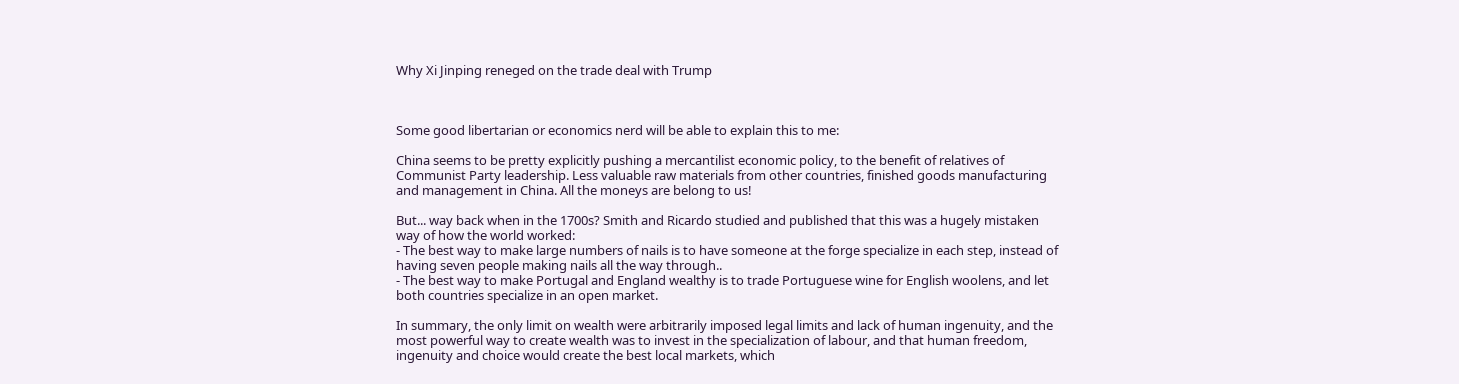Why Xi Jinping reneged on the trade deal with Trump



Some good libertarian or economics nerd will be able to explain this to me:

China seems to be pretty explicitly pushing a mercantilist economic policy, to the benefit of relatives of Communist Party leadership. Less valuable raw materials from other countries, finished goods manufacturing and management in China. All the moneys are belong to us!

But... way back when in the 1700s? Smith and Ricardo studied and published that this was a hugely mistaken way of how the world worked:
- The best way to make large numbers of nails is to have someone at the forge specialize in each step, instead of having seven people making nails all the way through..
- The best way to make Portugal and England wealthy is to trade Portuguese wine for English woolens, and let both countries specialize in an open market.

In summary, the only limit on wealth were arbitrarily imposed legal limits and lack of human ingenuity, and the most powerful way to create wealth was to invest in the specialization of labour, and that human freedom, ingenuity and choice would create the best local markets, which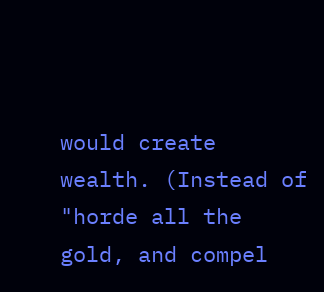would create wealth. (Instead of "horde all the gold, and compel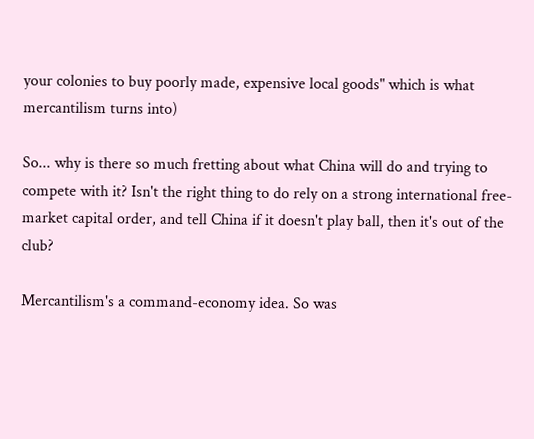your colonies to buy poorly made, expensive local goods" which is what mercantilism turns into)

So... why is there so much fretting about what China will do and trying to compete with it? Isn't the right thing to do rely on a strong international free-market capital order, and tell China if it doesn't play ball, then it's out of the club?

Mercantilism's a command-economy idea. So was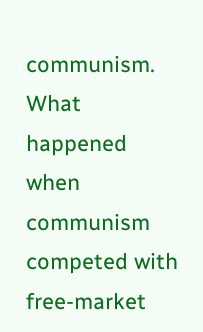communism. What happened when communism competed with free-market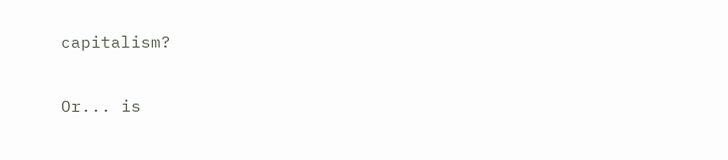capitalism?

Or... is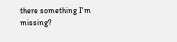there something I'm missing?